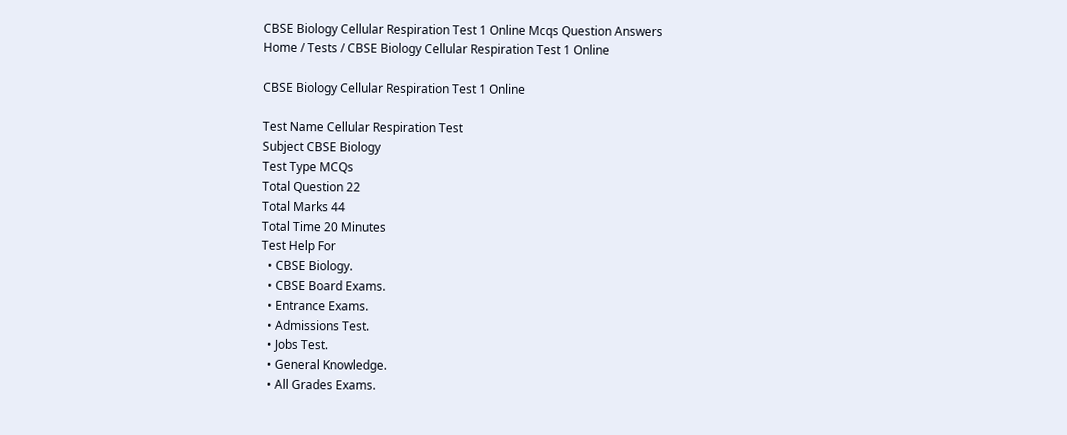CBSE Biology Cellular Respiration Test 1 Online Mcqs Question Answers
Home / Tests / CBSE Biology Cellular Respiration Test 1 Online

CBSE Biology Cellular Respiration Test 1 Online

Test Name Cellular Respiration Test
Subject CBSE Biology
Test Type MCQs
Total Question 22
Total Marks 44
Total Time 20 Minutes
Test Help For
  • CBSE Biology.
  • CBSE Board Exams.
  • Entrance Exams.
  • Admissions Test.
  • Jobs Test.
  • General Knowledge.
  • All Grades Exams.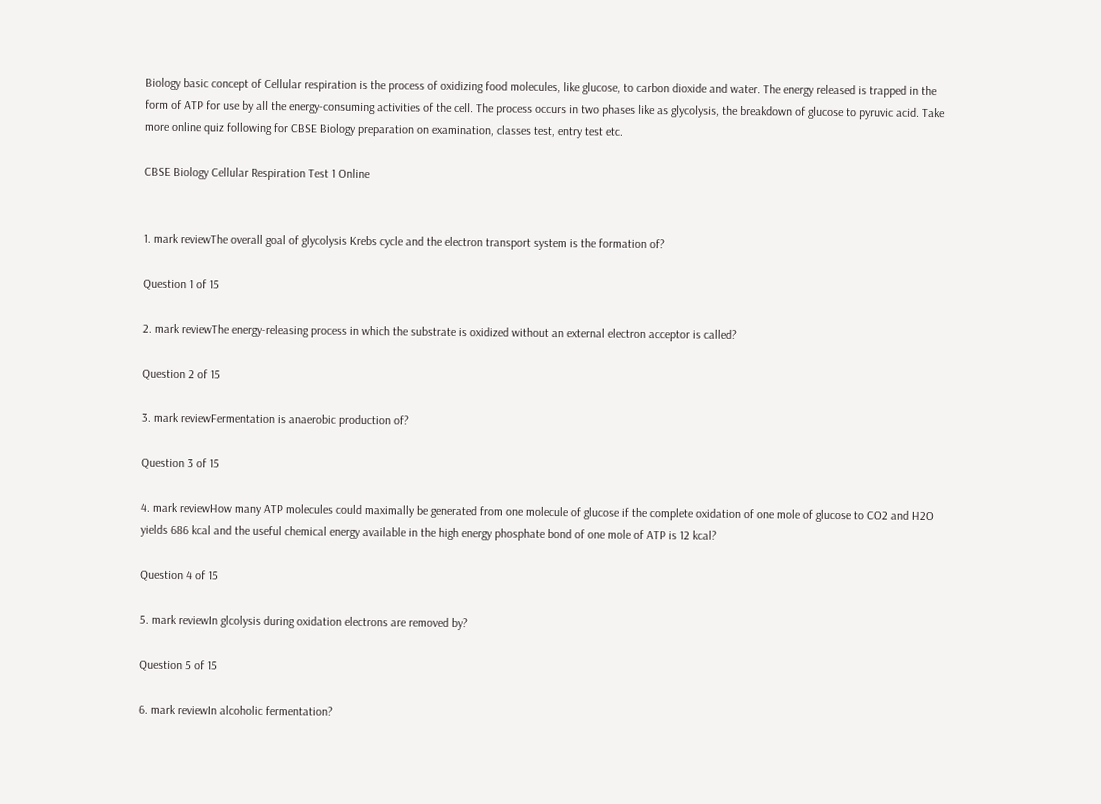Biology basic concept of Cellular respiration is the process of oxidizing food molecules, like glucose, to carbon dioxide and water. The energy released is trapped in the form of ATP for use by all the energy-consuming activities of the cell. The process occurs in two phases like as glycolysis, the breakdown of glucose to pyruvic acid. Take more online quiz following for CBSE Biology preparation on examination, classes test, entry test etc.

CBSE Biology Cellular Respiration Test 1 Online


1. mark reviewThe overall goal of glycolysis Krebs cycle and the electron transport system is the formation of?

Question 1 of 15

2. mark reviewThe energy-releasing process in which the substrate is oxidized without an external electron acceptor is called?

Question 2 of 15

3. mark reviewFermentation is anaerobic production of?

Question 3 of 15

4. mark reviewHow many ATP molecules could maximally be generated from one molecule of glucose if the complete oxidation of one mole of glucose to CO2 and H2O yields 686 kcal and the useful chemical energy available in the high energy phosphate bond of one mole of ATP is 12 kcal?

Question 4 of 15

5. mark reviewIn glcolysis during oxidation electrons are removed by?

Question 5 of 15

6. mark reviewIn alcoholic fermentation?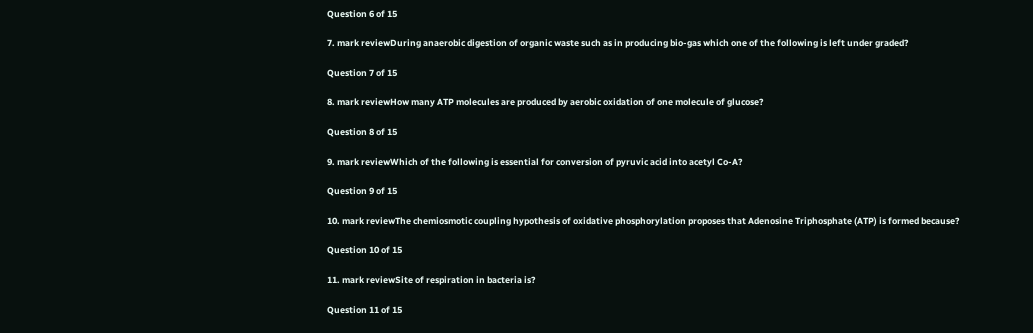Question 6 of 15

7. mark reviewDuring anaerobic digestion of organic waste such as in producing bio-gas which one of the following is left under graded?

Question 7 of 15

8. mark reviewHow many ATP molecules are produced by aerobic oxidation of one molecule of glucose?

Question 8 of 15

9. mark reviewWhich of the following is essential for conversion of pyruvic acid into acetyl Co-A?

Question 9 of 15

10. mark reviewThe chemiosmotic coupling hypothesis of oxidative phosphorylation proposes that Adenosine Triphosphate (ATP) is formed because?

Question 10 of 15

11. mark reviewSite of respiration in bacteria is?

Question 11 of 15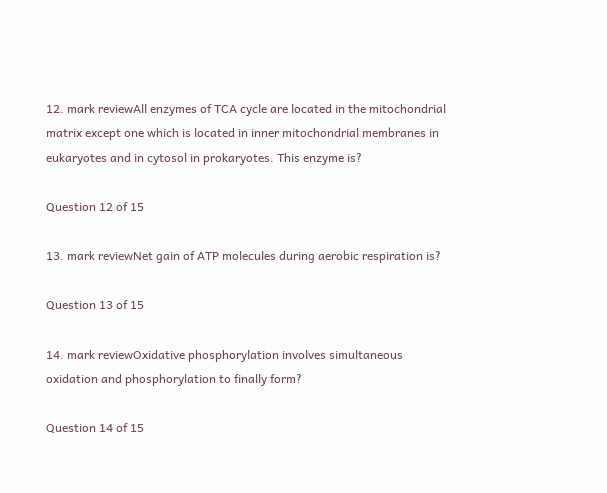12. mark reviewAll enzymes of TCA cycle are located in the mitochondrial matrix except one which is located in inner mitochondrial membranes in eukaryotes and in cytosol in prokaryotes. This enzyme is?

Question 12 of 15

13. mark reviewNet gain of ATP molecules during aerobic respiration is?

Question 13 of 15

14. mark reviewOxidative phosphorylation involves simultaneous oxidation and phosphorylation to finally form?

Question 14 of 15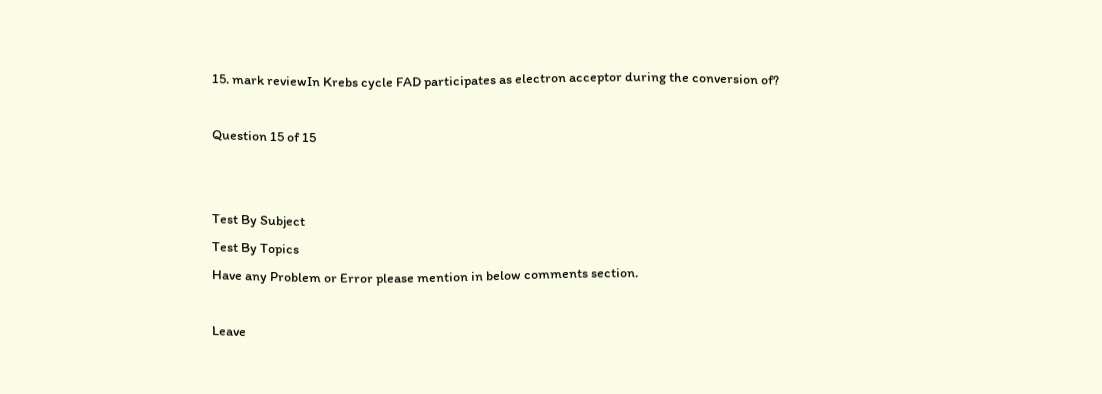15. mark reviewIn Krebs cycle FAD participates as electron acceptor during the conversion of?

Question 15 of 15


Test By Subject
Test By Topics
Have any Problem or Error please mention in below comments section.

Leave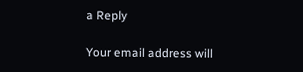a Reply

Your email address will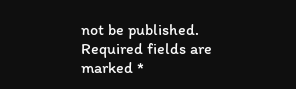not be published. Required fields are marked *